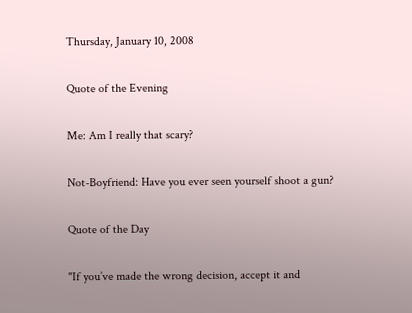Thursday, January 10, 2008

Quote of the Evening

Me: Am I really that scary?

Not-Boyfriend: Have you ever seen yourself shoot a gun?

Quote of the Day

"If you’ve made the wrong decision, accept it and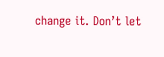change it. Don’t let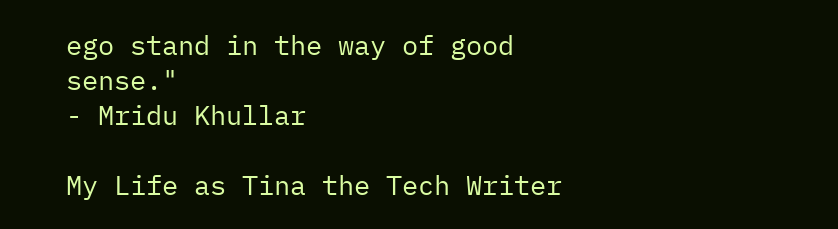ego stand in the way of good sense."
- Mridu Khullar

My Life as Tina the Tech Writer